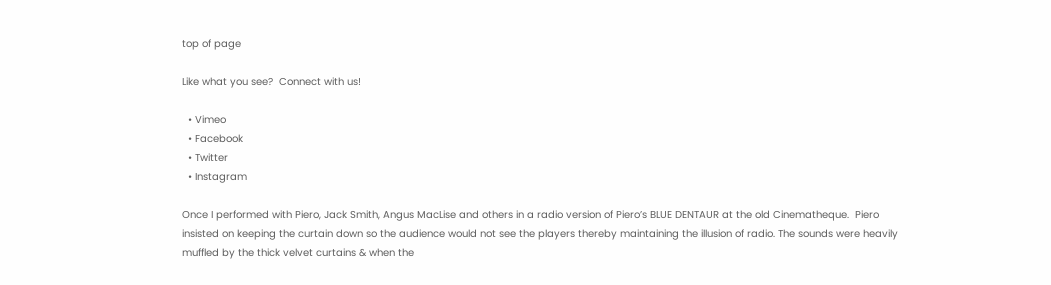top of page

Like what you see?  Connect with us!

  • Vimeo
  • Facebook
  • Twitter
  • Instagram

Once I performed with Piero, Jack Smith, Angus MacLise and others in a radio version of Piero’s BLUE DENTAUR at the old Cinematheque.  Piero insisted on keeping the curtain down so the audience would not see the players thereby maintaining the illusion of radio. The sounds were heavily muffled by the thick velvet curtains & when the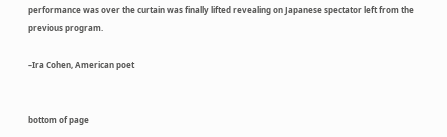performance was over the curtain was finally lifted revealing on Japanese spectator left from the previous program.

–Ira Cohen, American poet


bottom of page